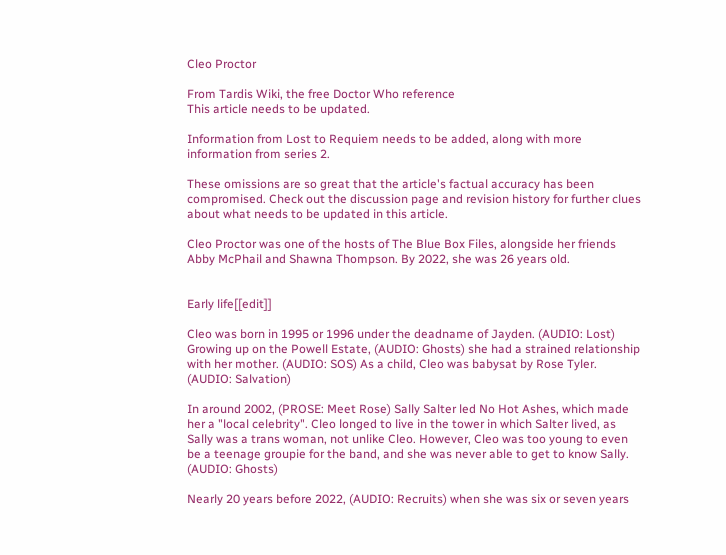Cleo Proctor

From Tardis Wiki, the free Doctor Who reference
This article needs to be updated.

Information from Lost to Requiem needs to be added, along with more information from series 2.

These omissions are so great that the article's factual accuracy has been compromised. Check out the discussion page and revision history for further clues about what needs to be updated in this article.

Cleo Proctor was one of the hosts of The Blue Box Files, alongside her friends Abby McPhail and Shawna Thompson. By 2022, she was 26 years old.


Early life[[edit]]

Cleo was born in 1995 or 1996 under the deadname of Jayden. (AUDIO: Lost) Growing up on the Powell Estate, (AUDIO: Ghosts) she had a strained relationship with her mother. (AUDIO: SOS) As a child, Cleo was babysat by Rose Tyler. (AUDIO: Salvation)

In around 2002, (PROSE: Meet Rose) Sally Salter led No Hot Ashes, which made her a "local celebrity". Cleo longed to live in the tower in which Salter lived, as Sally was a trans woman, not unlike Cleo. However, Cleo was too young to even be a teenage groupie for the band, and she was never able to get to know Sally. (AUDIO: Ghosts)

Nearly 20 years before 2022, (AUDIO: Recruits) when she was six or seven years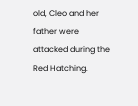old, Cleo and her father were attacked during the Red Hatching.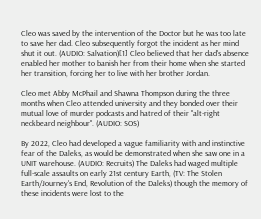Cleo was saved by the intervention of the Doctor but he was too late to save her dad. Cleo subsequently forgot the incident as her mind shut it out. (AUDIO: Salvation)[1] Cleo believed that her dad's absence enabled her mother to banish her from their home when she started her transition, forcing her to live with her brother Jordan.

Cleo met Abby McPhail and Shawna Thompson during the three months when Cleo attended university and they bonded over their mutual love of murder podcasts and hatred of their "alt-right neckbeard neighbour". (AUDIO: SOS)

By 2022, Cleo had developed a vague familiarity with and instinctive fear of the Daleks, as would be demonstrated when she saw one in a UNIT warehouse. (AUDIO: Recruits) The Daleks had waged multiple full-scale assaults on early 21st century Earth, (TV: The Stolen Earth/Journey's End, Revolution of the Daleks) though the memory of these incidents were lost to the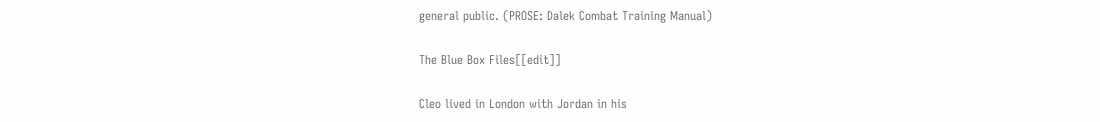general public. (PROSE: Dalek Combat Training Manual)

The Blue Box Files[[edit]]

Cleo lived in London with Jordan in his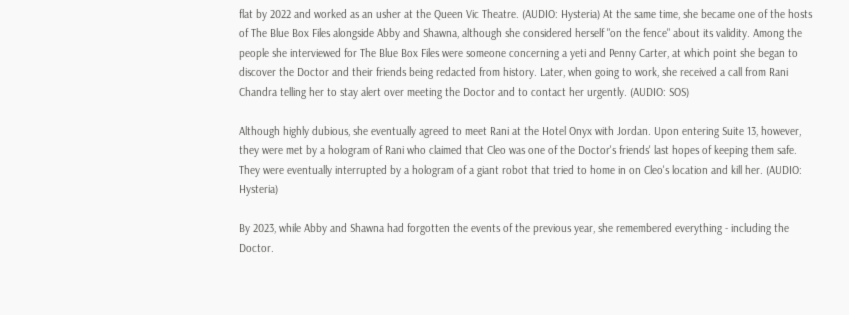flat by 2022 and worked as an usher at the Queen Vic Theatre. (AUDIO: Hysteria) At the same time, she became one of the hosts of The Blue Box Files alongside Abby and Shawna, although she considered herself "on the fence" about its validity. Among the people she interviewed for The Blue Box Files were someone concerning a yeti and Penny Carter, at which point she began to discover the Doctor and their friends being redacted from history. Later, when going to work, she received a call from Rani Chandra telling her to stay alert over meeting the Doctor and to contact her urgently. (AUDIO: SOS)

Although highly dubious, she eventually agreed to meet Rani at the Hotel Onyx with Jordan. Upon entering Suite 13, however, they were met by a hologram of Rani who claimed that Cleo was one of the Doctor's friends' last hopes of keeping them safe. They were eventually interrupted by a hologram of a giant robot that tried to home in on Cleo's location and kill her. (AUDIO: Hysteria)

By 2023, while Abby and Shawna had forgotten the events of the previous year, she remembered everything - including the Doctor.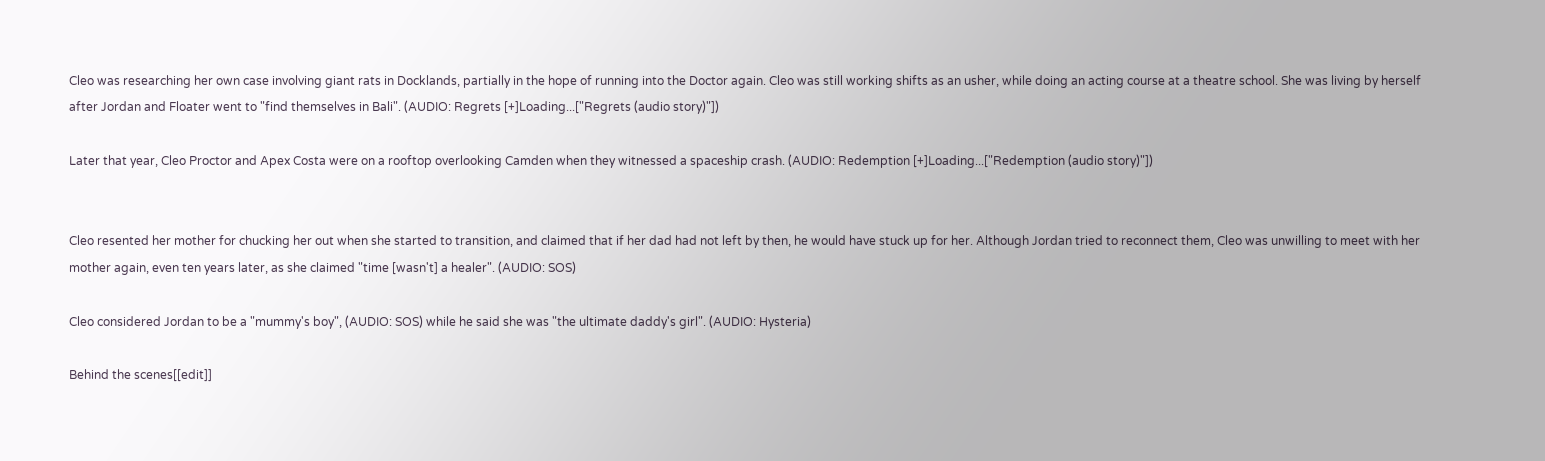Cleo was researching her own case involving giant rats in Docklands, partially in the hope of running into the Doctor again. Cleo was still working shifts as an usher, while doing an acting course at a theatre school. She was living by herself after Jordan and Floater went to "find themselves in Bali". (AUDIO: Regrets [+]Loading...["Regrets (audio story)"])

Later that year, Cleo Proctor and Apex Costa were on a rooftop overlooking Camden when they witnessed a spaceship crash. (AUDIO: Redemption [+]Loading...["Redemption (audio story)"])


Cleo resented her mother for chucking her out when she started to transition, and claimed that if her dad had not left by then, he would have stuck up for her. Although Jordan tried to reconnect them, Cleo was unwilling to meet with her mother again, even ten years later, as she claimed "time [wasn't] a healer". (AUDIO: SOS)

Cleo considered Jordan to be a "mummy's boy", (AUDIO: SOS) while he said she was "the ultimate daddy's girl". (AUDIO: Hysteria)

Behind the scenes[[edit]]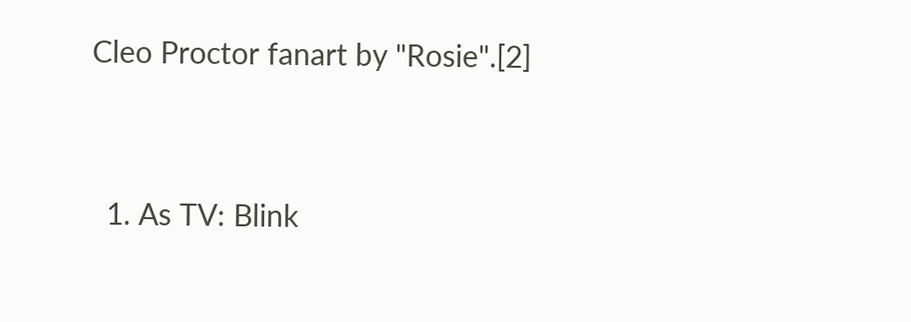Cleo Proctor fanart by "Rosie".[2]


  1. As TV: Blink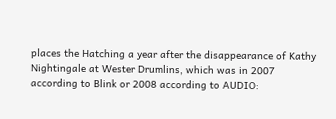places the Hatching a year after the disappearance of Kathy Nightingale at Wester Drumlins, which was in 2007 according to Blink or 2008 according to AUDIO: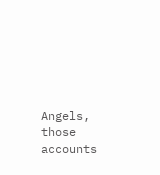Angels, those accounts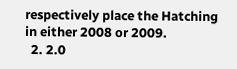respectively place the Hatching in either 2008 or 2009.
  2. 2.0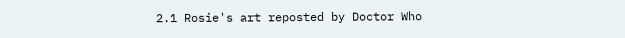2.1 Rosie's art reposted by Doctor Who